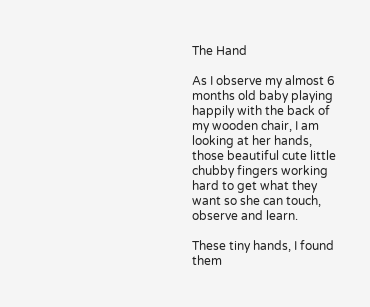The Hand

As I observe my almost 6 months old baby playing happily with the back of my wooden chair, I am looking at her hands, those beautiful cute little chubby fingers working hard to get what they want so she can touch, observe and learn.

These tiny hands, I found them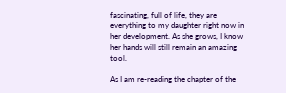fascinating, full of life, they are everything to my daughter right now in her development. As she grows, I know her hands will still remain an amazing tool.

As I am re-reading the chapter of the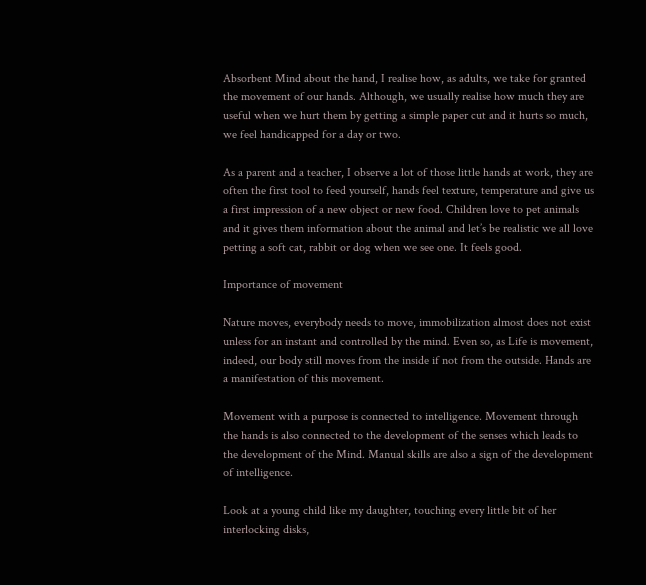Absorbent Mind about the hand, I realise how, as adults, we take for granted the movement of our hands. Although, we usually realise how much they are useful when we hurt them by getting a simple paper cut and it hurts so much, we feel handicapped for a day or two.

As a parent and a teacher, I observe a lot of those little hands at work, they are often the first tool to feed yourself, hands feel texture, temperature and give us a first impression of a new object or new food. Children love to pet animals and it gives them information about the animal and let’s be realistic we all love petting a soft cat, rabbit or dog when we see one. It feels good.

Importance of movement

Nature moves, everybody needs to move, immobilization almost does not exist unless for an instant and controlled by the mind. Even so, as Life is movement, indeed, our body still moves from the inside if not from the outside. Hands are a manifestation of this movement.

Movement with a purpose is connected to intelligence. Movement through the hands is also connected to the development of the senses which leads to the development of the Mind. Manual skills are also a sign of the development of intelligence.

Look at a young child like my daughter, touching every little bit of her interlocking disks,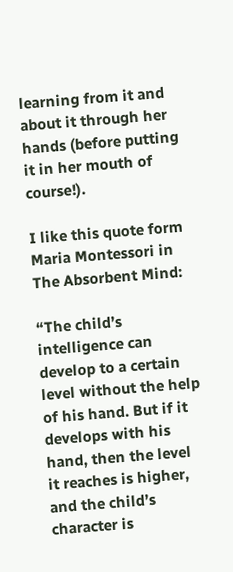learning from it and about it through her hands (before putting it in her mouth of course!).

I like this quote form Maria Montessori in The Absorbent Mind:

“The child’s intelligence can develop to a certain level without the help of his hand. But if it develops with his hand, then the level it reaches is higher, and the child’s character is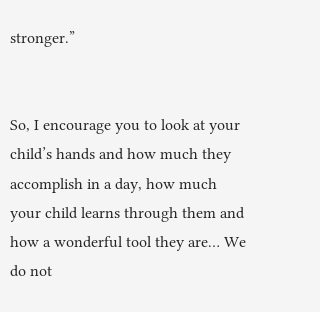stronger.”


So, I encourage you to look at your child’s hands and how much they accomplish in a day, how much your child learns through them and how a wonderful tool they are… We do not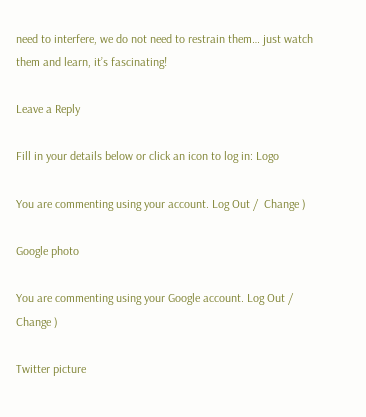need to interfere, we do not need to restrain them… just watch them and learn, it’s fascinating!

Leave a Reply

Fill in your details below or click an icon to log in: Logo

You are commenting using your account. Log Out /  Change )

Google photo

You are commenting using your Google account. Log Out /  Change )

Twitter picture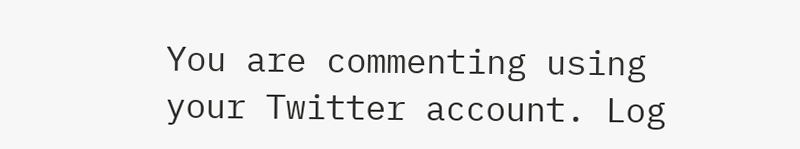You are commenting using your Twitter account. Log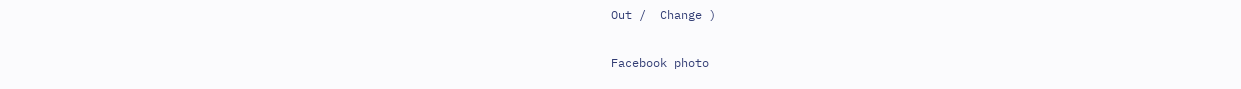Out /  Change )

Facebook photo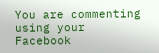You are commenting using your Facebook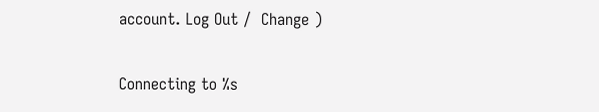account. Log Out /  Change )

Connecting to %s